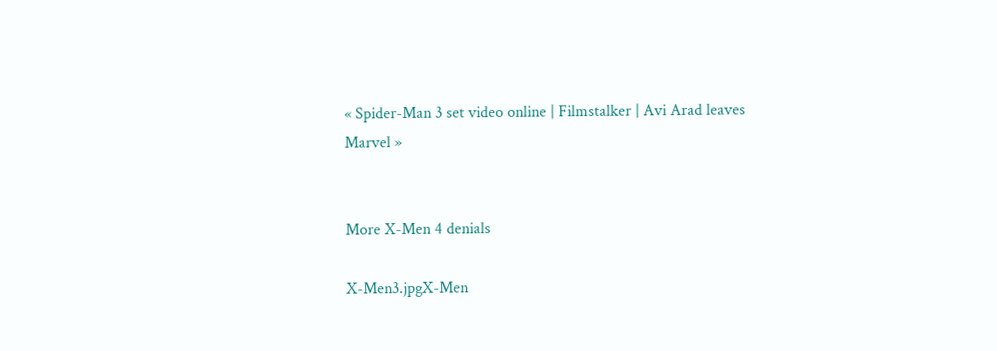« Spider-Man 3 set video online | Filmstalker | Avi Arad leaves Marvel »


More X-Men 4 denials

X-Men3.jpgX-Men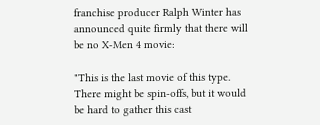franchise producer Ralph Winter has announced quite firmly that there will be no X-Men 4 movie:

"This is the last movie of this type. There might be spin-offs, but it would be hard to gather this cast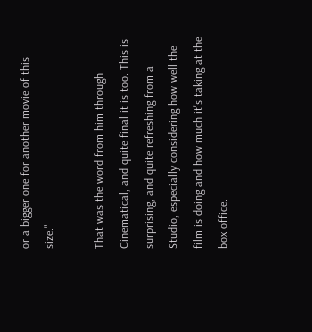or a bigger one for another movie of this size."

That was the word from him through Cinematical, and quite final it is too. This is surprising, and quite refreshing from a Studio, especially considering how well the film is doing and how much it's taking at the box office.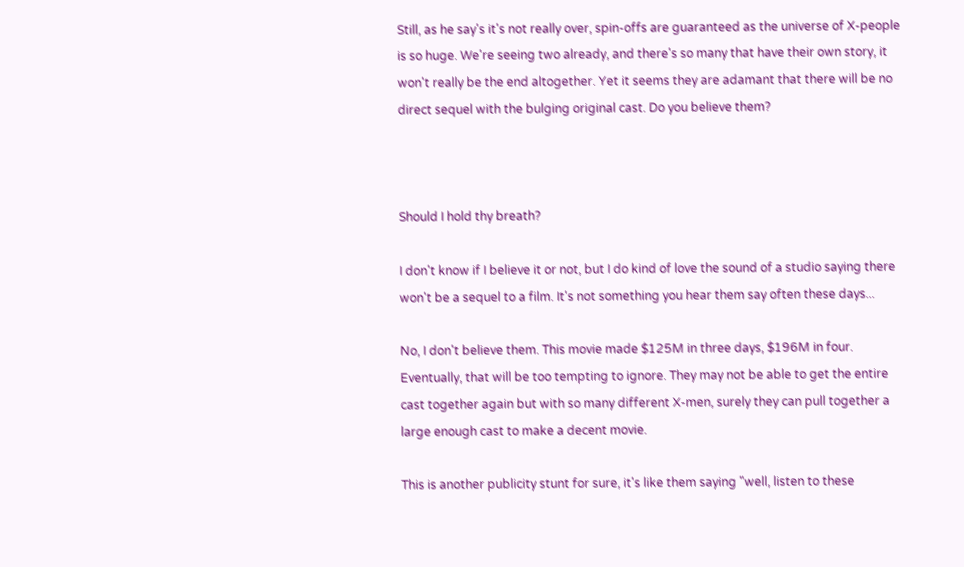Still, as he say's it's not really over, spin-offs are guaranteed as the universe of X-people is so huge. We're seeing two already, and there's so many that have their own story, it won't really be the end altogether. Yet it seems they are adamant that there will be no direct sequel with the bulging original cast. Do you believe them?



Should I hold thy breath?

I don't know if I believe it or not, but I do kind of love the sound of a studio saying there won't be a sequel to a film. It's not something you hear them say often these days...

No, I don't believe them. This movie made $125M in three days, $196M in four. Eventually, that will be too tempting to ignore. They may not be able to get the entire cast together again but with so many different X-men, surely they can pull together a large enough cast to make a decent movie.

This is another publicity stunt for sure, it's like them saying "well, listen to these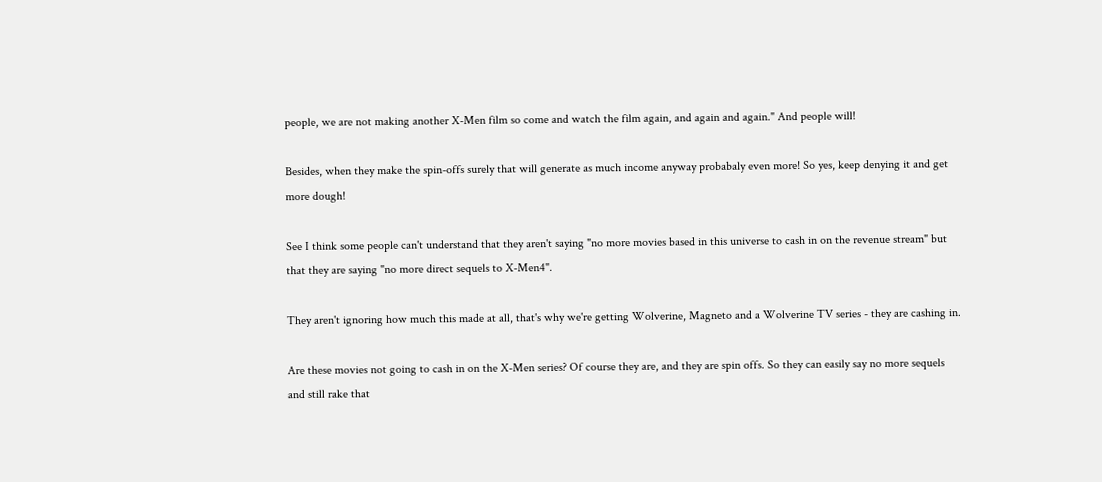people, we are not making another X-Men film so come and watch the film again, and again and again." And people will!

Besides, when they make the spin-offs surely that will generate as much income anyway probabaly even more! So yes, keep denying it and get more dough!

See I think some people can't understand that they aren't saying "no more movies based in this universe to cash in on the revenue stream" but that they are saying "no more direct sequels to X-Men4".

They aren't ignoring how much this made at all, that's why we're getting Wolverine, Magneto and a Wolverine TV series - they are cashing in.

Are these movies not going to cash in on the X-Men series? Of course they are, and they are spin offs. So they can easily say no more sequels and still rake that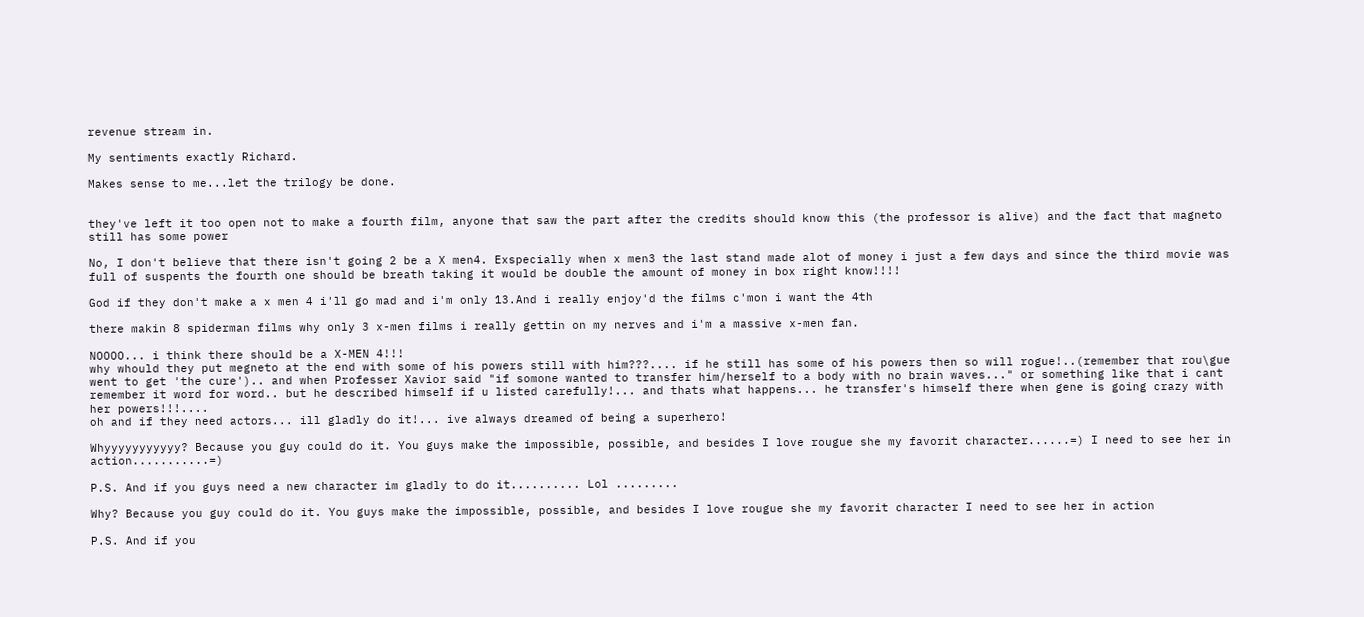revenue stream in.

My sentiments exactly Richard.

Makes sense to me...let the trilogy be done.


they've left it too open not to make a fourth film, anyone that saw the part after the credits should know this (the professor is alive) and the fact that magneto still has some power

No, I don't believe that there isn't going 2 be a X men4. Exspecially when x men3 the last stand made alot of money i just a few days and since the third movie was full of suspents the fourth one should be breath taking it would be double the amount of money in box right know!!!!

God if they don't make a x men 4 i'll go mad and i'm only 13.And i really enjoy'd the films c'mon i want the 4th

there makin 8 spiderman films why only 3 x-men films i really gettin on my nerves and i'm a massive x-men fan.

NOOOO... i think there should be a X-MEN 4!!!
why whould they put megneto at the end with some of his powers still with him???.... if he still has some of his powers then so will rogue!..(remember that rou\gue went to get 'the cure').. and when Professer Xavior said "if somone wanted to transfer him/herself to a body with no brain waves..." or something like that i cant remember it word for word.. but he described himself if u listed carefully!... and thats what happens... he transfer's himself there when gene is going crazy with her powers!!!....
oh and if they need actors... ill gladly do it!... ive always dreamed of being a superhero!

Whyyyyyyyyyyy? Because you guy could do it. You guys make the impossible, possible, and besides I love rougue she my favorit character......=) I need to see her in action...........=)

P.S. And if you guys need a new character im gladly to do it.......... Lol .........

Why? Because you guy could do it. You guys make the impossible, possible, and besides I love rougue she my favorit character I need to see her in action

P.S. And if you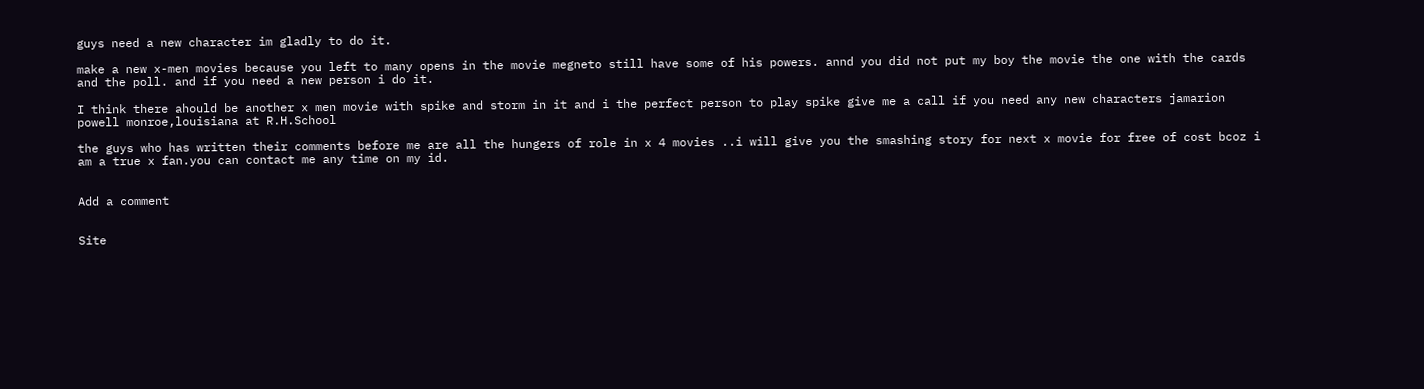guys need a new character im gladly to do it.

make a new x-men movies because you left to many opens in the movie megneto still have some of his powers. annd you did not put my boy the movie the one with the cards and the poll. and if you need a new person i do it.

I think there ahould be another x men movie with spike and storm in it and i the perfect person to play spike give me a call if you need any new characters jamarion powell monroe,louisiana at R.H.School

the guys who has written their comments before me are all the hungers of role in x 4 movies ..i will give you the smashing story for next x movie for free of cost bcoz i am a true x fan.you can contact me any time on my id.


Add a comment


Site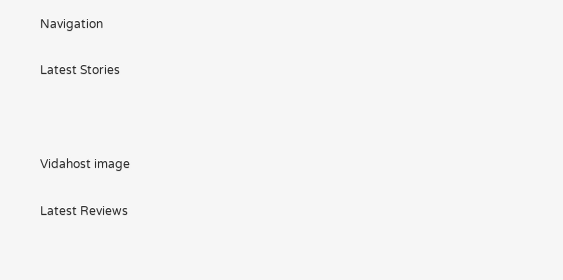Navigation

Latest Stories



Vidahost image

Latest Reviews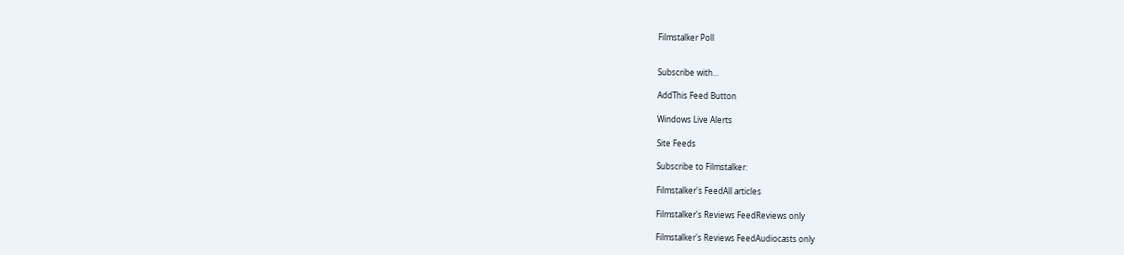Filmstalker Poll


Subscribe with...

AddThis Feed Button

Windows Live Alerts

Site Feeds

Subscribe to Filmstalker:

Filmstalker's FeedAll articles

Filmstalker's Reviews FeedReviews only

Filmstalker's Reviews FeedAudiocasts only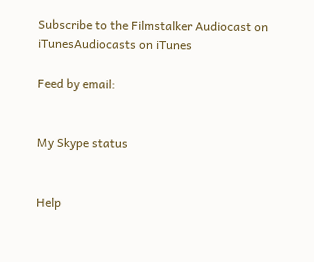Subscribe to the Filmstalker Audiocast on iTunesAudiocasts on iTunes

Feed by email:


My Skype status


Help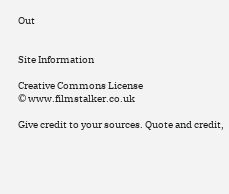Out


Site Information

Creative Commons License
© www.filmstalker.co.uk

Give credit to your sources. Quote and credit,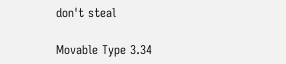don't steal

Movable Type 3.34